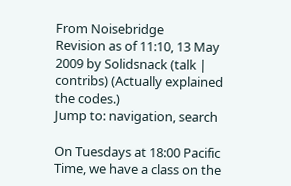From Noisebridge
Revision as of 11:10, 13 May 2009 by Solidsnack (talk | contribs) (Actually explained the codes.)
Jump to: navigation, search

On Tuesdays at 18:00 Pacific Time, we have a class on the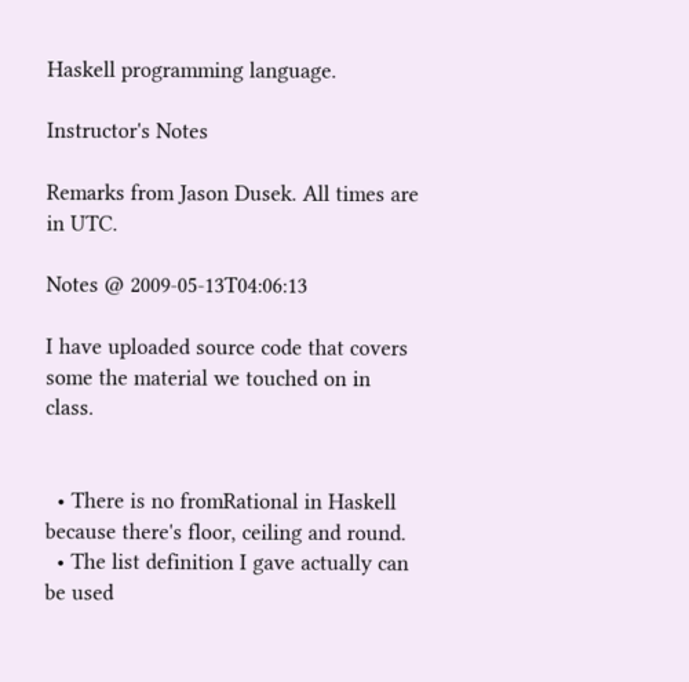Haskell programming language.

Instructor's Notes

Remarks from Jason Dusek. All times are in UTC.

Notes @ 2009-05-13T04:06:13

I have uploaded source code that covers some the material we touched on in class.


  • There is no fromRational in Haskell because there's floor, ceiling and round.
  • The list definition I gave actually can be used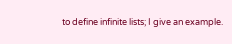to define infinite lists; I give an example.